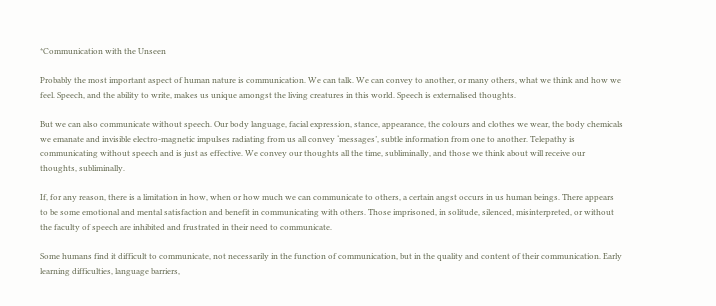*Communication with the Unseen

Probably the most important aspect of human nature is communication. We can talk. We can convey to another, or many others, what we think and how we feel. Speech, and the ability to write, makes us unique amongst the living creatures in this world. Speech is externalised thoughts.

But we can also communicate without speech. Our body language, facial expression, stance, appearance, the colours and clothes we wear, the body chemicals we emanate and invisible electro-magnetic impulses radiating from us all convey ‘messages’, subtle information from one to another. Telepathy is communicating without speech and is just as effective. We convey our thoughts all the time, subliminally, and those we think about will receive our thoughts, subliminally.

If, for any reason, there is a limitation in how, when or how much we can communicate to others, a certain angst occurs in us human beings. There appears to be some emotional and mental satisfaction and benefit in communicating with others. Those imprisoned, in solitude, silenced, misinterpreted, or without the faculty of speech are inhibited and frustrated in their need to communicate.

Some humans find it difficult to communicate, not necessarily in the function of communication, but in the quality and content of their communication. Early learning difficulties, language barriers,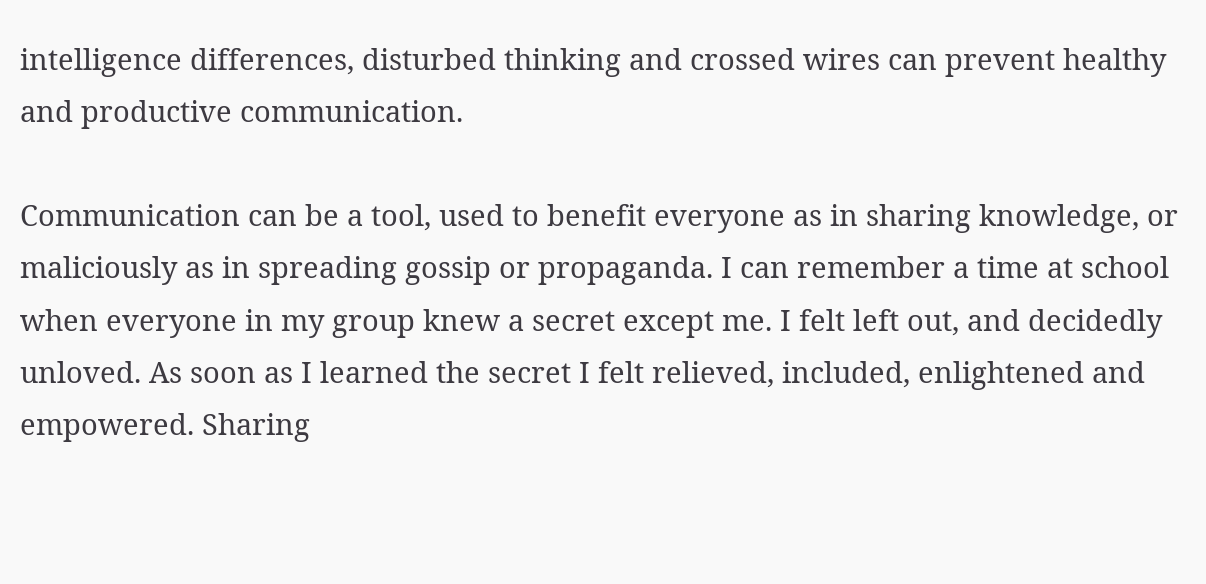intelligence differences, disturbed thinking and crossed wires can prevent healthy and productive communication.

Communication can be a tool, used to benefit everyone as in sharing knowledge, or maliciously as in spreading gossip or propaganda. I can remember a time at school when everyone in my group knew a secret except me. I felt left out, and decidedly unloved. As soon as I learned the secret I felt relieved, included, enlightened and empowered. Sharing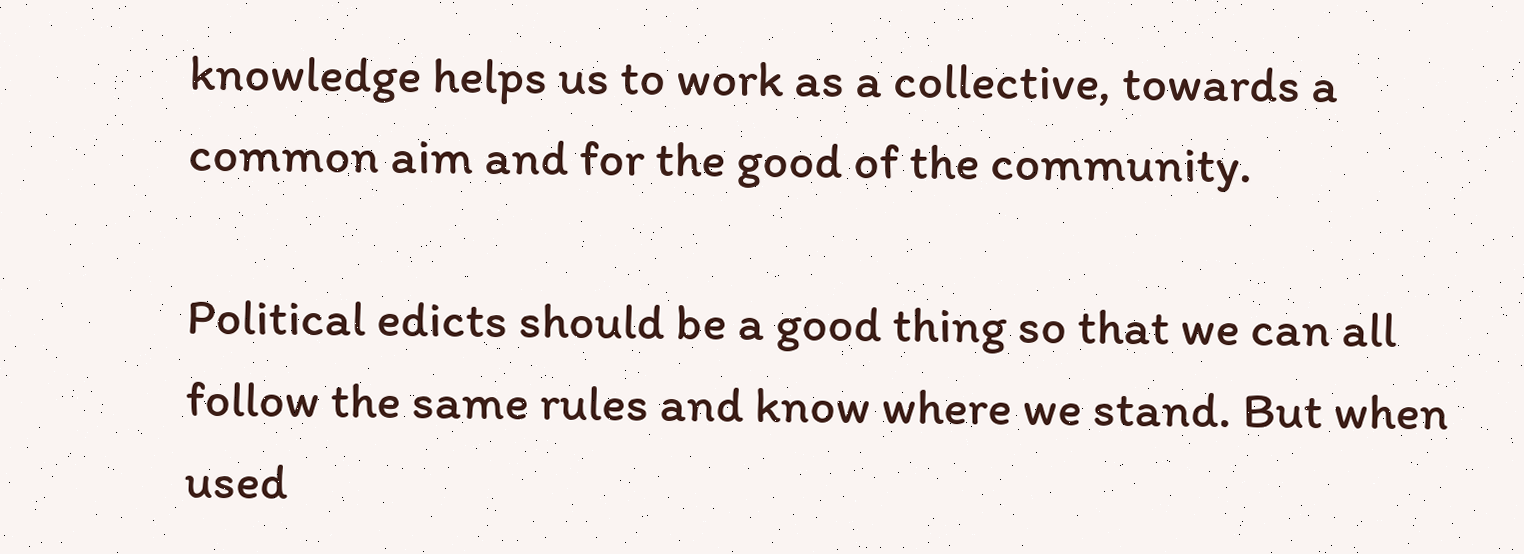knowledge helps us to work as a collective, towards a common aim and for the good of the community.

Political edicts should be a good thing so that we can all follow the same rules and know where we stand. But when used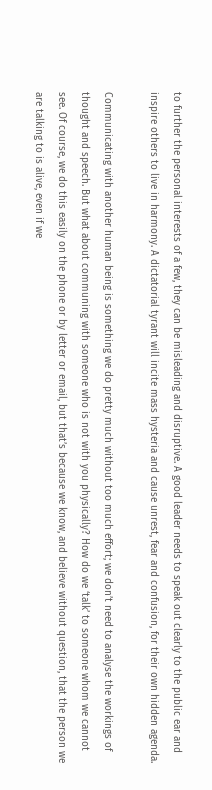to further the personal interests of a few, they can be misleading and disruptive. A good leader needs to speak out clearly to the public ear and inspire others to live in harmony. A dictatorial tyrant will incite mass hysteria and cause unrest, fear and confusion, for their own hidden agenda.

Communicating with another human being is something we do pretty much without too much effort; we don’t need to analyse the workings of thought and speech. But what about communing with someone who is not with you physically? How do we ‘talk’ to someone whom we cannot see. Of course, we do this easily on the phone or by letter or email, but that’s because we know, and believe without question, that the person we are talking to is alive, even if we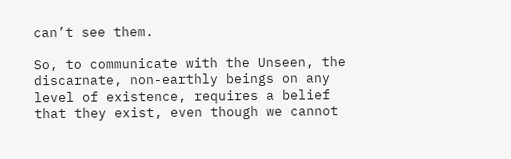can’t see them.

So, to communicate with the Unseen, the discarnate, non-earthly beings on any level of existence, requires a belief that they exist, even though we cannot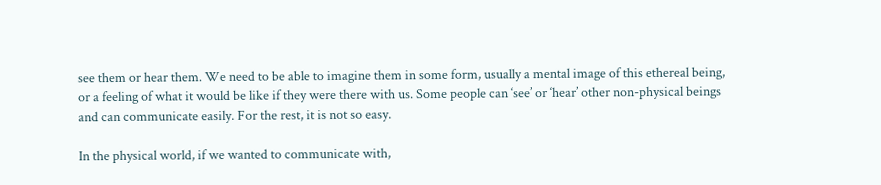see them or hear them. We need to be able to imagine them in some form, usually a mental image of this ethereal being, or a feeling of what it would be like if they were there with us. Some people can ‘see’ or ‘hear’ other non-physical beings and can communicate easily. For the rest, it is not so easy.

In the physical world, if we wanted to communicate with,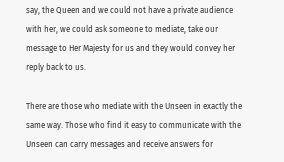say, the Queen and we could not have a private audience with her, we could ask someone to mediate, take our message to Her Majesty for us and they would convey her reply back to us.

There are those who mediate with the Unseen in exactly the same way. Those who find it easy to communicate with the Unseen can carry messages and receive answers for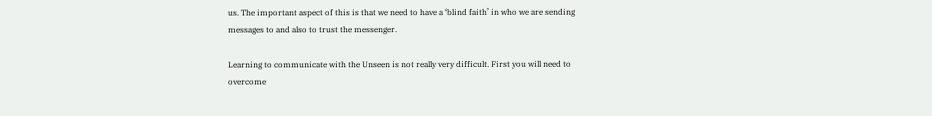us. The important aspect of this is that we need to have a ‘blind faith’ in who we are sending messages to and also to trust the messenger.

Learning to communicate with the Unseen is not really very difficult. First you will need to overcome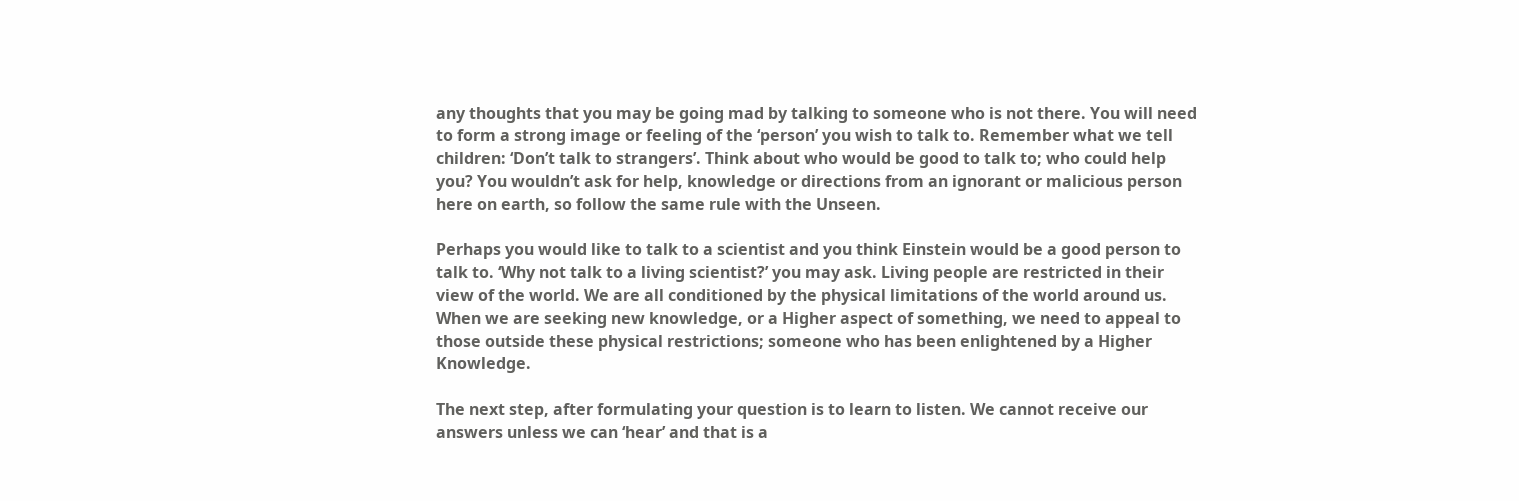any thoughts that you may be going mad by talking to someone who is not there. You will need to form a strong image or feeling of the ‘person’ you wish to talk to. Remember what we tell children: ‘Don’t talk to strangers’. Think about who would be good to talk to; who could help you? You wouldn’t ask for help, knowledge or directions from an ignorant or malicious person here on earth, so follow the same rule with the Unseen.

Perhaps you would like to talk to a scientist and you think Einstein would be a good person to talk to. ‘Why not talk to a living scientist?’ you may ask. Living people are restricted in their view of the world. We are all conditioned by the physical limitations of the world around us. When we are seeking new knowledge, or a Higher aspect of something, we need to appeal to those outside these physical restrictions; someone who has been enlightened by a Higher Knowledge.

The next step, after formulating your question is to learn to listen. We cannot receive our answers unless we can ‘hear’ and that is a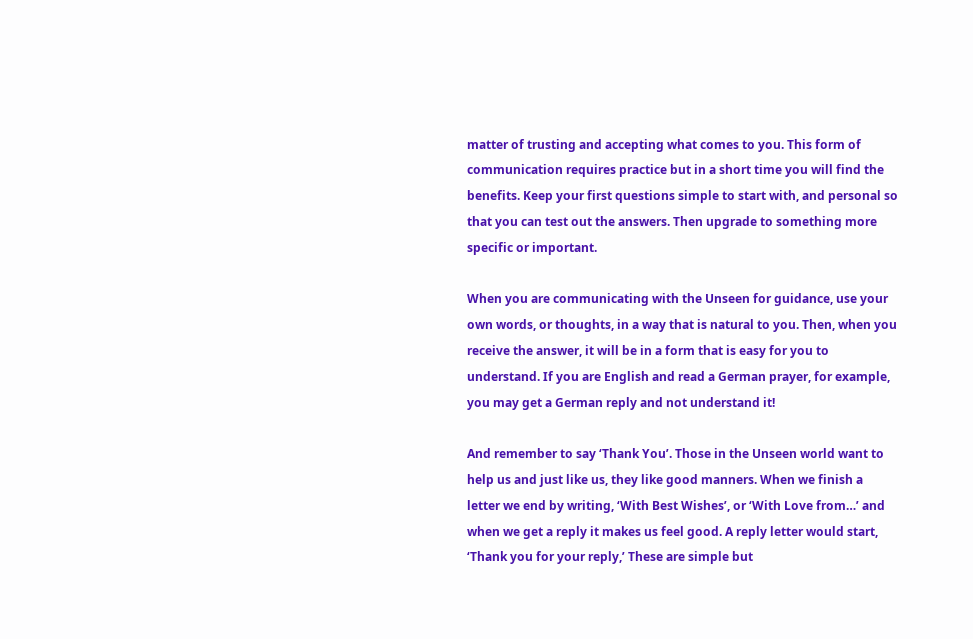matter of trusting and accepting what comes to you. This form of communication requires practice but in a short time you will find the benefits. Keep your first questions simple to start with, and personal so that you can test out the answers. Then upgrade to something more specific or important.

When you are communicating with the Unseen for guidance, use your own words, or thoughts, in a way that is natural to you. Then, when you receive the answer, it will be in a form that is easy for you to understand. If you are English and read a German prayer, for example, you may get a German reply and not understand it!

And remember to say ‘Thank You’. Those in the Unseen world want to help us and just like us, they like good manners. When we finish a letter we end by writing, ‘With Best Wishes’, or ‘With Love from…’ and when we get a reply it makes us feel good. A reply letter would start, ‘Thank you for your reply,’ These are simple but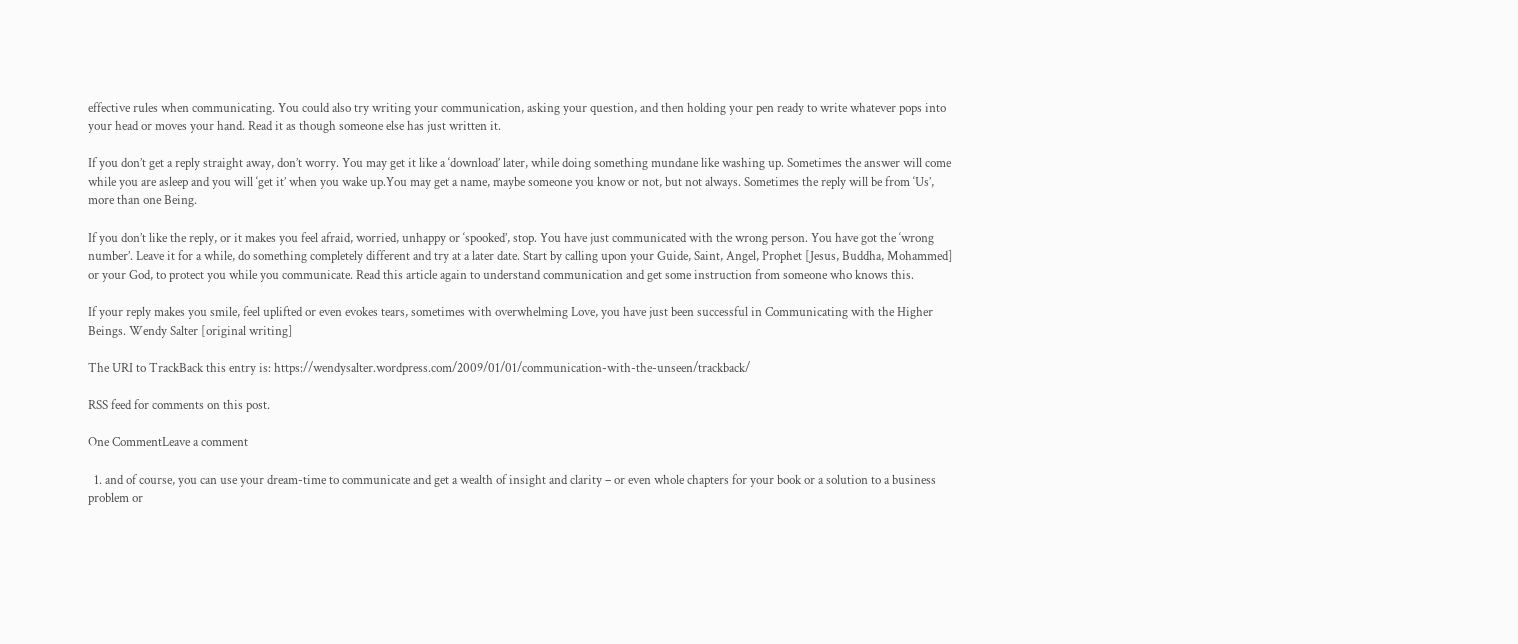effective rules when communicating. You could also try writing your communication, asking your question, and then holding your pen ready to write whatever pops into your head or moves your hand. Read it as though someone else has just written it.

If you don’t get a reply straight away, don’t worry. You may get it like a ‘download’ later, while doing something mundane like washing up. Sometimes the answer will come while you are asleep and you will ‘get it’ when you wake up.You may get a name, maybe someone you know or not, but not always. Sometimes the reply will be from ‘Us’, more than one Being.

If you don’t like the reply, or it makes you feel afraid, worried, unhappy or ‘spooked’, stop. You have just communicated with the wrong person. You have got the ‘wrong number’. Leave it for a while, do something completely different and try at a later date. Start by calling upon your Guide, Saint, Angel, Prophet [Jesus, Buddha, Mohammed] or your God, to protect you while you communicate. Read this article again to understand communication and get some instruction from someone who knows this.

If your reply makes you smile, feel uplifted or even evokes tears, sometimes with overwhelming Love, you have just been successful in Communicating with the Higher Beings. Wendy Salter [original writing]

The URI to TrackBack this entry is: https://wendysalter.wordpress.com/2009/01/01/communication-with-the-unseen/trackback/

RSS feed for comments on this post.

One CommentLeave a comment

  1. and of course, you can use your dream-time to communicate and get a wealth of insight and clarity – or even whole chapters for your book or a solution to a business problem or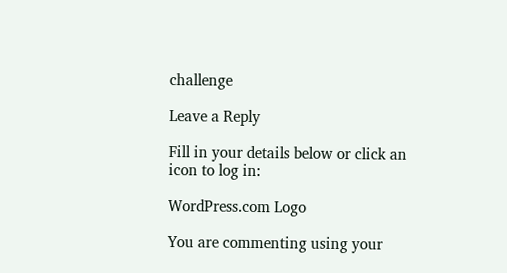challenge

Leave a Reply

Fill in your details below or click an icon to log in:

WordPress.com Logo

You are commenting using your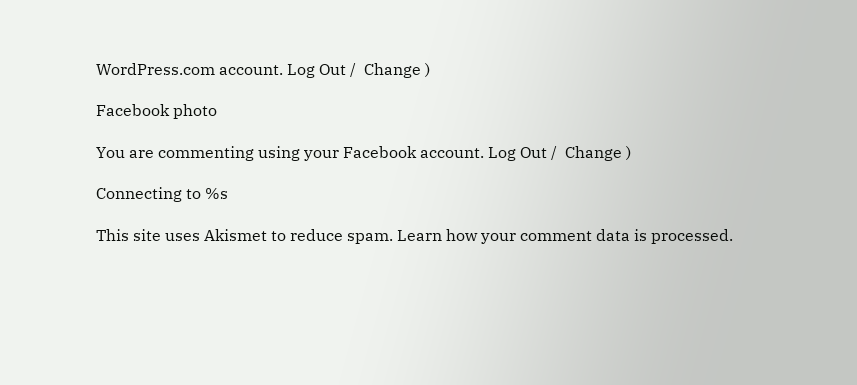WordPress.com account. Log Out /  Change )

Facebook photo

You are commenting using your Facebook account. Log Out /  Change )

Connecting to %s

This site uses Akismet to reduce spam. Learn how your comment data is processed.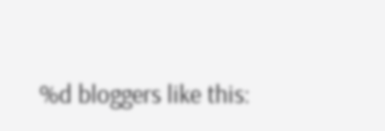%d bloggers like this: